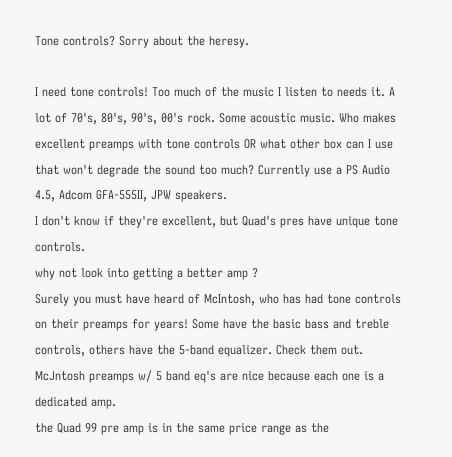Tone controls? Sorry about the heresy.

I need tone controls! Too much of the music I listen to needs it. A lot of 70's, 80's, 90's, 00's rock. Some acoustic music. Who makes excellent preamps with tone controls OR what other box can I use that won't degrade the sound too much? Currently use a PS Audio 4.5, Adcom GFA-555II, JPW speakers.
I don't know if they're excellent, but Quad's pres have unique tone controls.
why not look into getting a better amp ?
Surely you must have heard of McIntosh, who has had tone controls on their preamps for years! Some have the basic bass and treble controls, others have the 5-band equalizer. Check them out.
McJntosh preamps w/ 5 band eq's are nice because each one is a dedicated amp.
the Quad 99 pre amp is in the same price range as the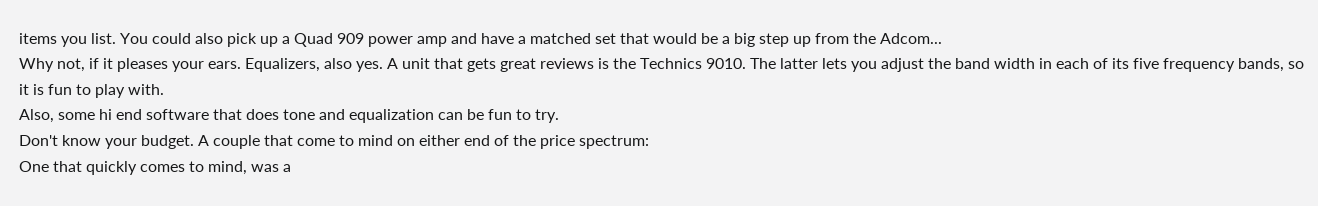items you list. You could also pick up a Quad 909 power amp and have a matched set that would be a big step up from the Adcom...
Why not, if it pleases your ears. Equalizers, also yes. A unit that gets great reviews is the Technics 9010. The latter lets you adjust the band width in each of its five frequency bands, so it is fun to play with.
Also, some hi end software that does tone and equalization can be fun to try.
Don't know your budget. A couple that come to mind on either end of the price spectrum:
One that quickly comes to mind, was a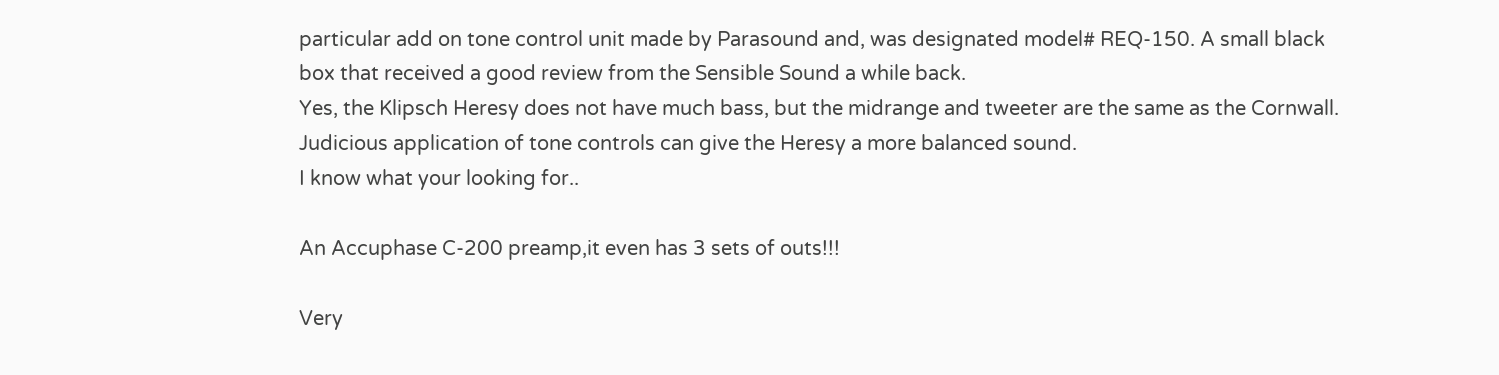particular add on tone control unit made by Parasound and, was designated model# REQ-150. A small black box that received a good review from the Sensible Sound a while back.
Yes, the Klipsch Heresy does not have much bass, but the midrange and tweeter are the same as the Cornwall. Judicious application of tone controls can give the Heresy a more balanced sound.
I know what your looking for..

An Accuphase C-200 preamp,it even has 3 sets of outs!!!

Very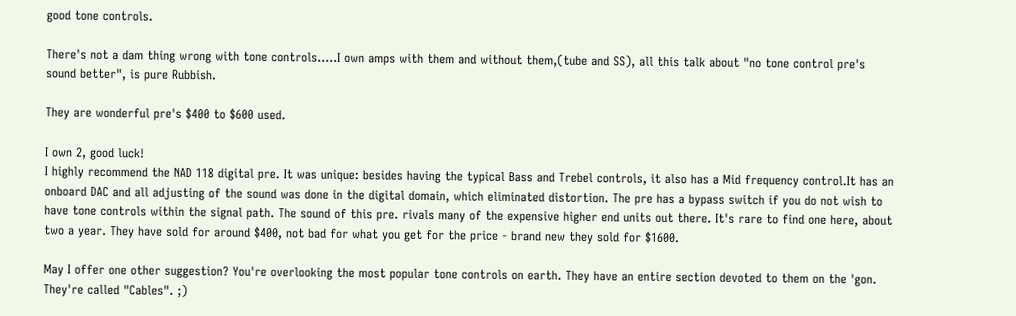good tone controls.

There's not a dam thing wrong with tone controls.....I own amps with them and without them,(tube and SS), all this talk about "no tone control pre's sound better", is pure Rubbish.

They are wonderful pre's $400 to $600 used.

I own 2, good luck!
I highly recommend the NAD 118 digital pre. It was unique: besides having the typical Bass and Trebel controls, it also has a Mid frequency control.It has an onboard DAC and all adjusting of the sound was done in the digital domain, which eliminated distortion. The pre has a bypass switch if you do not wish to have tone controls within the signal path. The sound of this pre. rivals many of the expensive higher end units out there. It's rare to find one here, about two a year. They have sold for around $400, not bad for what you get for the price - brand new they sold for $1600.

May I offer one other suggestion? You're overlooking the most popular tone controls on earth. They have an entire section devoted to them on the 'gon. They're called "Cables". ;)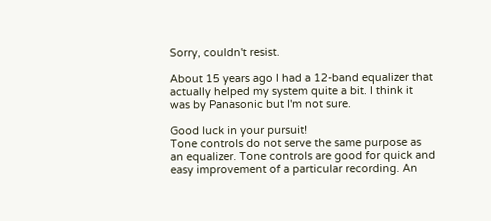Sorry, couldn't resist.

About 15 years ago I had a 12-band equalizer that actually helped my system quite a bit. I think it was by Panasonic but I'm not sure.

Good luck in your pursuit!
Tone controls do not serve the same purpose as an equalizer. Tone controls are good for quick and easy improvement of a particular recording. An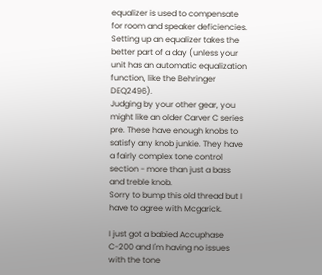equalizer is used to compensate for room and speaker deficiencies. Setting up an equalizer takes the better part of a day (unless your unit has an automatic equalization function, like the Behringer DEQ2496).
Judging by your other gear, you might like an older Carver C series pre. These have enough knobs to satisfy any knob junkie. They have a fairly complex tone control section - more than just a bass and treble knob.
Sorry to bump this old thread but I have to agree with Mcgarick.

I just got a babied Accuphase C-200 and I'm having no issues with the tone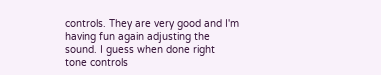controls. They are very good and I'm having fun again adjusting the sound. I guess when done right tone controls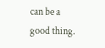can be a good thing.